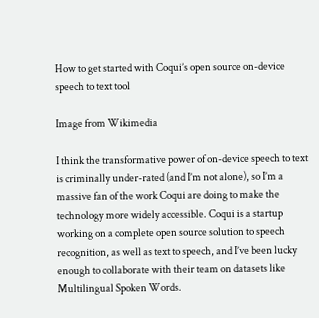How to get started with Coqui’s open source on-device speech to text tool

Image from Wikimedia

I think the transformative power of on-device speech to text is criminally under-rated (and I’m not alone), so I’m a massive fan of the work Coqui are doing to make the technology more widely accessible. Coqui is a startup working on a complete open source solution to speech recognition, as well as text to speech, and I’ve been lucky enough to collaborate with their team on datasets like Multilingual Spoken Words.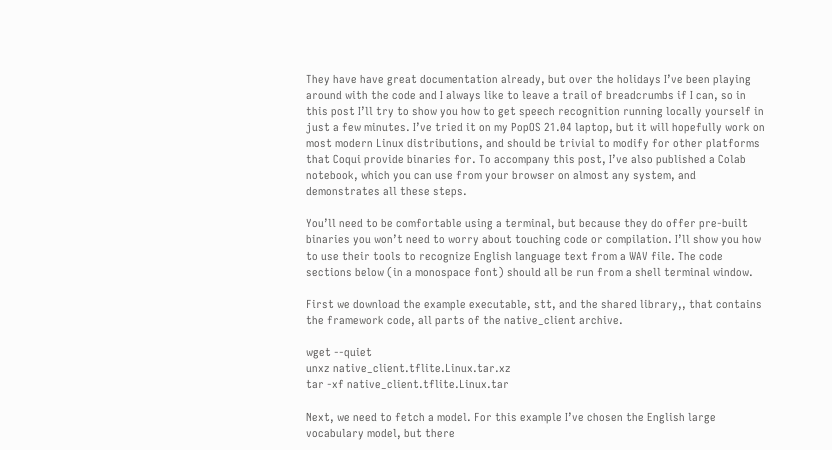They have have great documentation already, but over the holidays I’ve been playing around with the code and I always like to leave a trail of breadcrumbs if I can, so in this post I’ll try to show you how to get speech recognition running locally yourself in just a few minutes. I’ve tried it on my PopOS 21.04 laptop, but it will hopefully work on most modern Linux distributions, and should be trivial to modify for other platforms that Coqui provide binaries for. To accompany this post, I’ve also published a Colab notebook, which you can use from your browser on almost any system, and demonstrates all these steps.

You’ll need to be comfortable using a terminal, but because they do offer pre-built binaries you won’t need to worry about touching code or compilation. I’ll show you how to use their tools to recognize English language text from a WAV file. The code sections below (in a monospace font) should all be run from a shell terminal window.

First we download the example executable, stt, and the shared library,, that contains the framework code, all parts of the native_client archive.

wget --quiet
unxz native_client.tflite.Linux.tar.xz
tar -xf native_client.tflite.Linux.tar

Next, we need to fetch a model. For this example I’ve chosen the English large vocabulary model, but there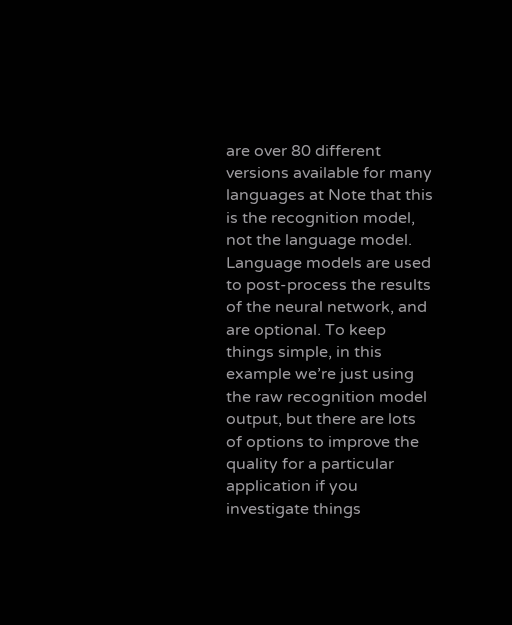are over 80 different versions available for many languages at Note that this is the recognition model, not the language model. Language models are used to post-process the results of the neural network, and are optional. To keep things simple, in this example we’re just using the raw recognition model output, but there are lots of options to improve the quality for a particular application if you investigate things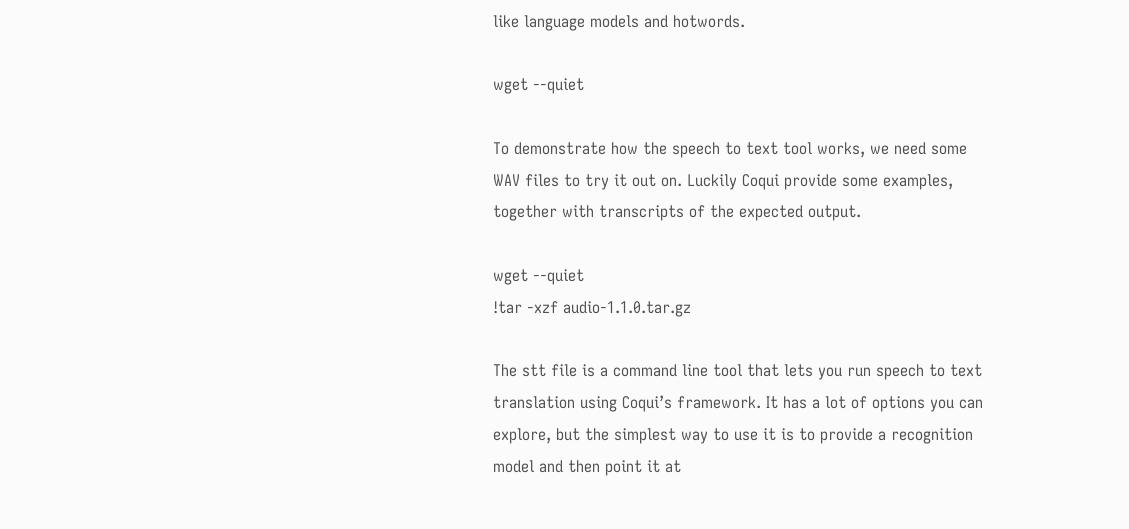like language models and hotwords.

wget --quiet

To demonstrate how the speech to text tool works, we need some WAV files to try it out on. Luckily Coqui provide some examples, together with transcripts of the expected output.

wget --quiet
!tar -xzf audio-1.1.0.tar.gz

The stt file is a command line tool that lets you run speech to text translation using Coqui’s framework. It has a lot of options you can explore, but the simplest way to use it is to provide a recognition model and then point it at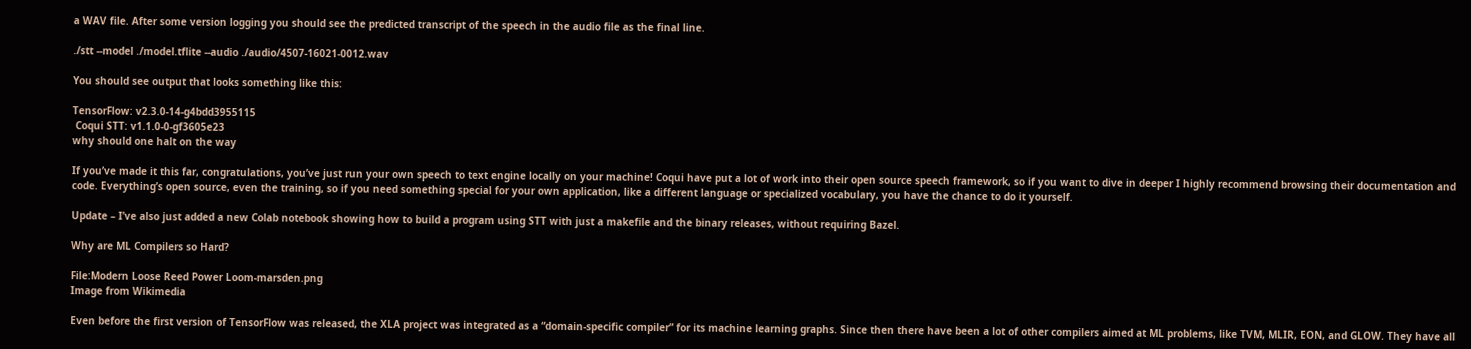a WAV file. After some version logging you should see the predicted transcript of the speech in the audio file as the final line.

./stt --model ./model.tflite --audio ./audio/4507-16021-0012.wav

You should see output that looks something like this:

TensorFlow: v2.3.0-14-g4bdd3955115
 Coqui STT: v1.1.0-0-gf3605e23
why should one halt on the way

If you’ve made it this far, congratulations, you’ve just run your own speech to text engine locally on your machine! Coqui have put a lot of work into their open source speech framework, so if you want to dive in deeper I highly recommend browsing their documentation and code. Everything’s open source, even the training, so if you need something special for your own application, like a different language or specialized vocabulary, you have the chance to do it yourself.

Update – I’ve also just added a new Colab notebook showing how to build a program using STT with just a makefile and the binary releases, without requiring Bazel.

Why are ML Compilers so Hard?

File:Modern Loose Reed Power Loom-marsden.png
Image from Wikimedia

Even before the first version of TensorFlow was released, the XLA project was integrated as a “domain-specific compiler” for its machine learning graphs. Since then there have been a lot of other compilers aimed at ML problems, like TVM, MLIR, EON, and GLOW. They have all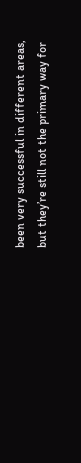been very successful in different areas, but they’re still not the primary way for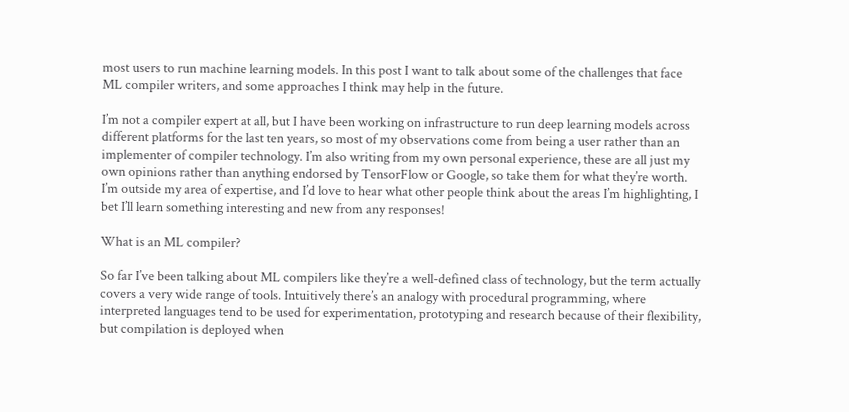most users to run machine learning models. In this post I want to talk about some of the challenges that face ML compiler writers, and some approaches I think may help in the future.

I’m not a compiler expert at all, but I have been working on infrastructure to run deep learning models across different platforms for the last ten years, so most of my observations come from being a user rather than an implementer of compiler technology. I’m also writing from my own personal experience, these are all just my own opinions rather than anything endorsed by TensorFlow or Google, so take them for what they’re worth. I’m outside my area of expertise, and I’d love to hear what other people think about the areas I’m highlighting, I bet I’ll learn something interesting and new from any responses!

What is an ML compiler?

So far I’ve been talking about ML compilers like they’re a well-defined class of technology, but the term actually covers a very wide range of tools. Intuitively there’s an analogy with procedural programming, where interpreted languages tend to be used for experimentation, prototyping and research because of their flexibility, but compilation is deployed when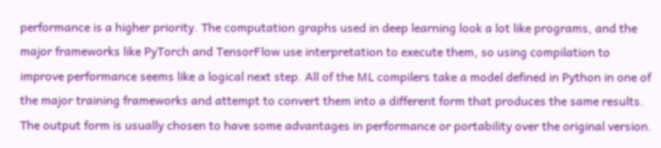performance is a higher priority. The computation graphs used in deep learning look a lot like programs, and the major frameworks like PyTorch and TensorFlow use interpretation to execute them, so using compilation to improve performance seems like a logical next step. All of the ML compilers take a model defined in Python in one of the major training frameworks and attempt to convert them into a different form that produces the same results. The output form is usually chosen to have some advantages in performance or portability over the original version.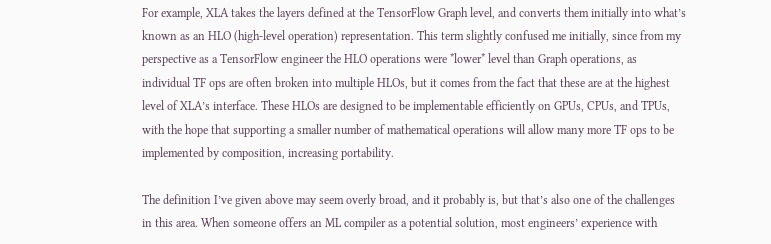For example, XLA takes the layers defined at the TensorFlow Graph level, and converts them initially into what’s known as an HLO (high-level operation) representation. This term slightly confused me initially, since from my perspective as a TensorFlow engineer the HLO operations were *lower* level than Graph operations, as individual TF ops are often broken into multiple HLOs, but it comes from the fact that these are at the highest level of XLA’s interface. These HLOs are designed to be implementable efficiently on GPUs, CPUs, and TPUs, with the hope that supporting a smaller number of mathematical operations will allow many more TF ops to be implemented by composition, increasing portability.

The definition I’ve given above may seem overly broad, and it probably is, but that’s also one of the challenges in this area. When someone offers an ML compiler as a potential solution, most engineers’ experience with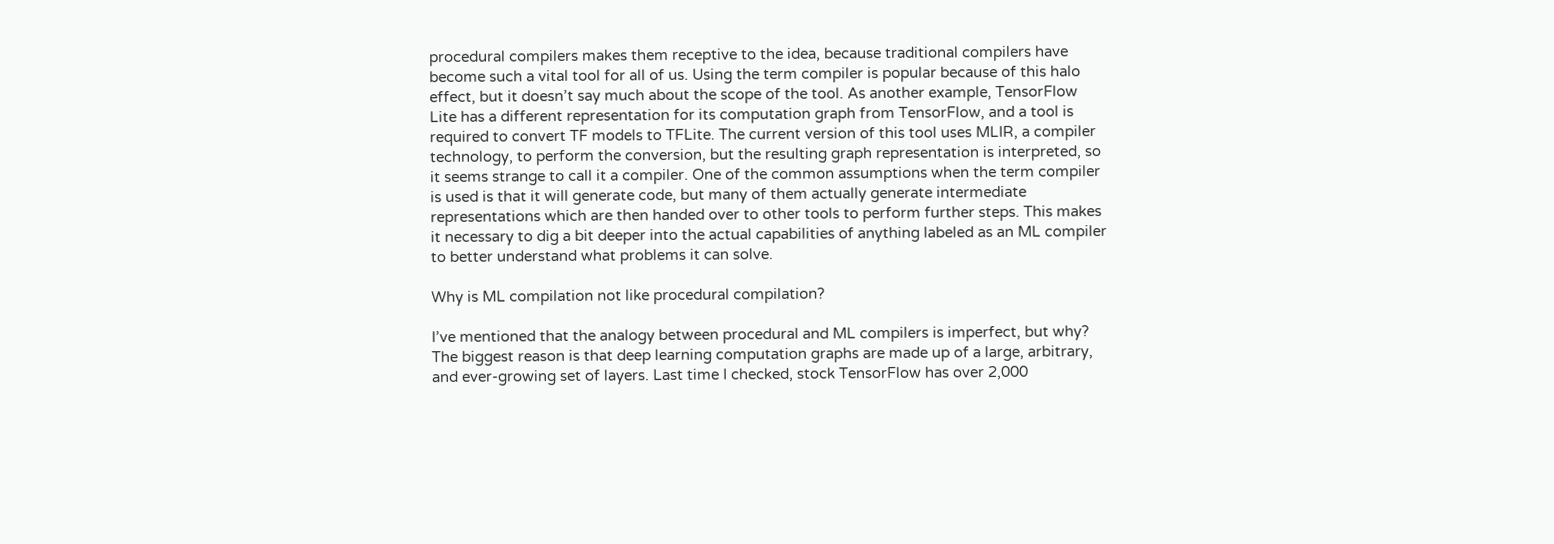procedural compilers makes them receptive to the idea, because traditional compilers have become such a vital tool for all of us. Using the term compiler is popular because of this halo effect, but it doesn’t say much about the scope of the tool. As another example, TensorFlow Lite has a different representation for its computation graph from TensorFlow, and a tool is required to convert TF models to TFLite. The current version of this tool uses MLIR, a compiler technology, to perform the conversion, but the resulting graph representation is interpreted, so it seems strange to call it a compiler. One of the common assumptions when the term compiler is used is that it will generate code, but many of them actually generate intermediate representations which are then handed over to other tools to perform further steps. This makes it necessary to dig a bit deeper into the actual capabilities of anything labeled as an ML compiler to better understand what problems it can solve.

Why is ML compilation not like procedural compilation?

I’ve mentioned that the analogy between procedural and ML compilers is imperfect, but why? The biggest reason is that deep learning computation graphs are made up of a large, arbitrary, and ever-growing set of layers. Last time I checked, stock TensorFlow has over 2,000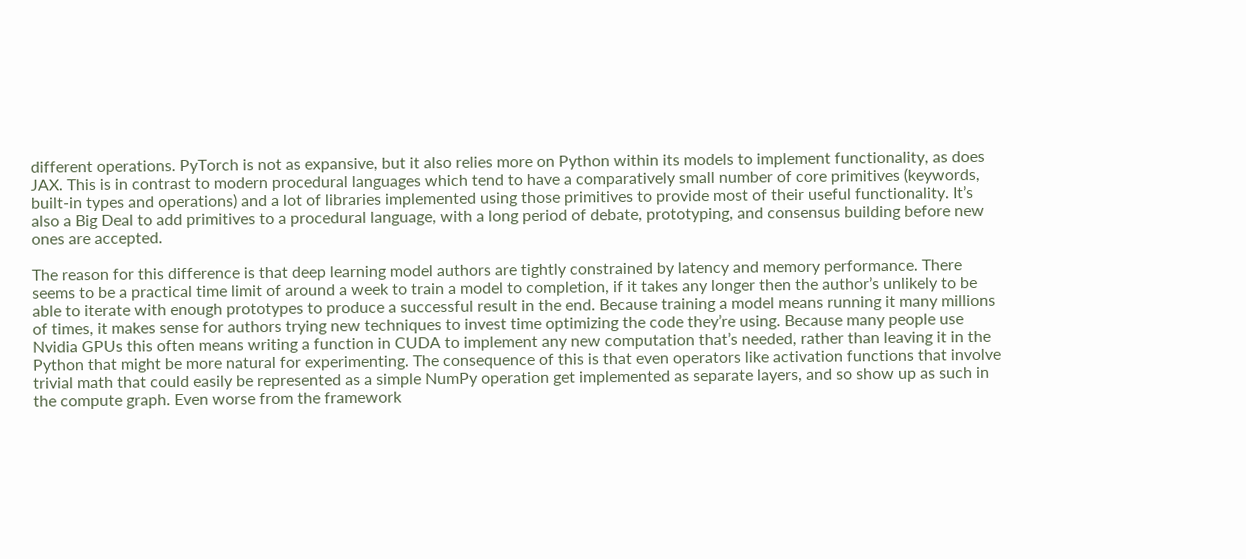different operations. PyTorch is not as expansive, but it also relies more on Python within its models to implement functionality, as does JAX. This is in contrast to modern procedural languages which tend to have a comparatively small number of core primitives (keywords, built-in types and operations) and a lot of libraries implemented using those primitives to provide most of their useful functionality. It’s also a Big Deal to add primitives to a procedural language, with a long period of debate, prototyping, and consensus building before new ones are accepted.

The reason for this difference is that deep learning model authors are tightly constrained by latency and memory performance. There seems to be a practical time limit of around a week to train a model to completion, if it takes any longer then the author’s unlikely to be able to iterate with enough prototypes to produce a successful result in the end. Because training a model means running it many millions of times, it makes sense for authors trying new techniques to invest time optimizing the code they’re using. Because many people use Nvidia GPUs this often means writing a function in CUDA to implement any new computation that’s needed, rather than leaving it in the Python that might be more natural for experimenting. The consequence of this is that even operators like activation functions that involve trivial math that could easily be represented as a simple NumPy operation get implemented as separate layers, and so show up as such in the compute graph. Even worse from the framework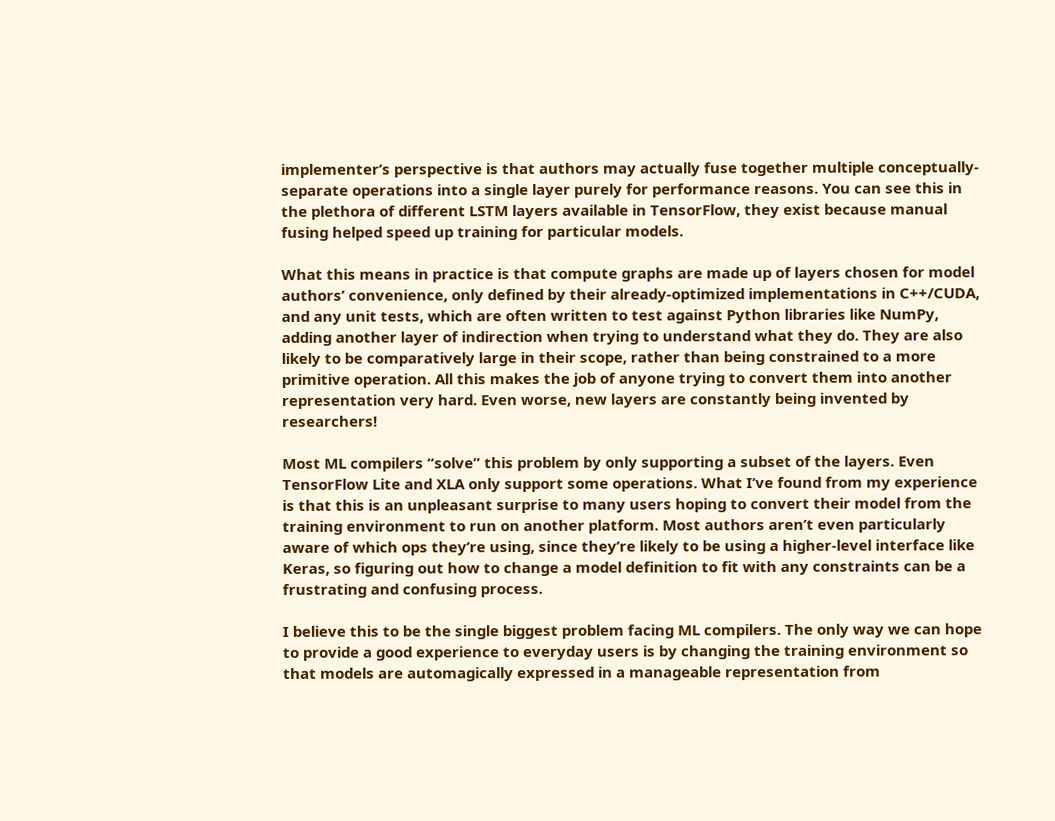implementer’s perspective is that authors may actually fuse together multiple conceptually-separate operations into a single layer purely for performance reasons. You can see this in the plethora of different LSTM layers available in TensorFlow, they exist because manual fusing helped speed up training for particular models.

What this means in practice is that compute graphs are made up of layers chosen for model authors’ convenience, only defined by their already-optimized implementations in C++/CUDA, and any unit tests, which are often written to test against Python libraries like NumPy, adding another layer of indirection when trying to understand what they do. They are also likely to be comparatively large in their scope, rather than being constrained to a more primitive operation. All this makes the job of anyone trying to convert them into another representation very hard. Even worse, new layers are constantly being invented by researchers!

Most ML compilers “solve” this problem by only supporting a subset of the layers. Even TensorFlow Lite and XLA only support some operations. What I’ve found from my experience is that this is an unpleasant surprise to many users hoping to convert their model from the training environment to run on another platform. Most authors aren’t even particularly aware of which ops they’re using, since they’re likely to be using a higher-level interface like Keras, so figuring out how to change a model definition to fit with any constraints can be a frustrating and confusing process.

I believe this to be the single biggest problem facing ML compilers. The only way we can hope to provide a good experience to everyday users is by changing the training environment so that models are automagically expressed in a manageable representation from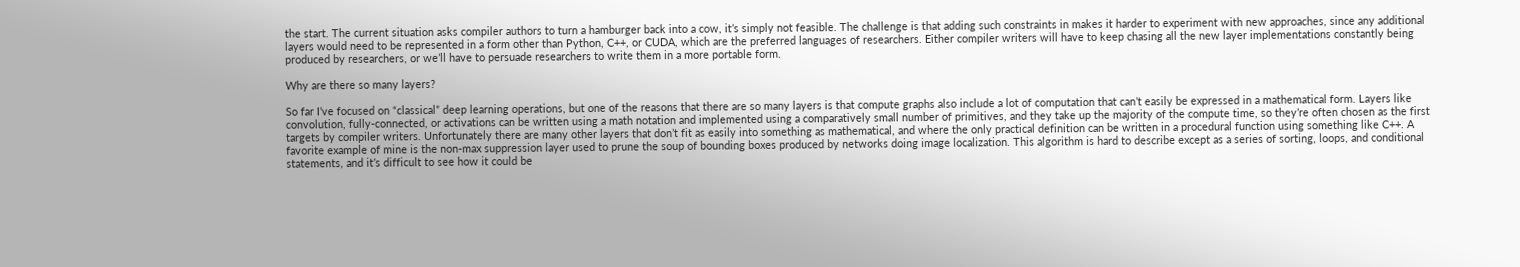the start. The current situation asks compiler authors to turn a hamburger back into a cow, it’s simply not feasible. The challenge is that adding such constraints in makes it harder to experiment with new approaches, since any additional layers would need to be represented in a form other than Python, C++, or CUDA, which are the preferred languages of researchers. Either compiler writers will have to keep chasing all the new layer implementations constantly being produced by researchers, or we’ll have to persuade researchers to write them in a more portable form.

Why are there so many layers?

So far I’ve focused on “classical” deep learning operations, but one of the reasons that there are so many layers is that compute graphs also include a lot of computation that can’t easily be expressed in a mathematical form. Layers like convolution, fully-connected, or activations can be written using a math notation and implemented using a comparatively small number of primitives, and they take up the majority of the compute time, so they’re often chosen as the first targets by compiler writers. Unfortunately there are many other layers that don’t fit as easily into something as mathematical, and where the only practical definition can be written in a procedural function using something like C++. A favorite example of mine is the non-max suppression layer used to prune the soup of bounding boxes produced by networks doing image localization. This algorithm is hard to describe except as a series of sorting, loops, and conditional statements, and it’s difficult to see how it could be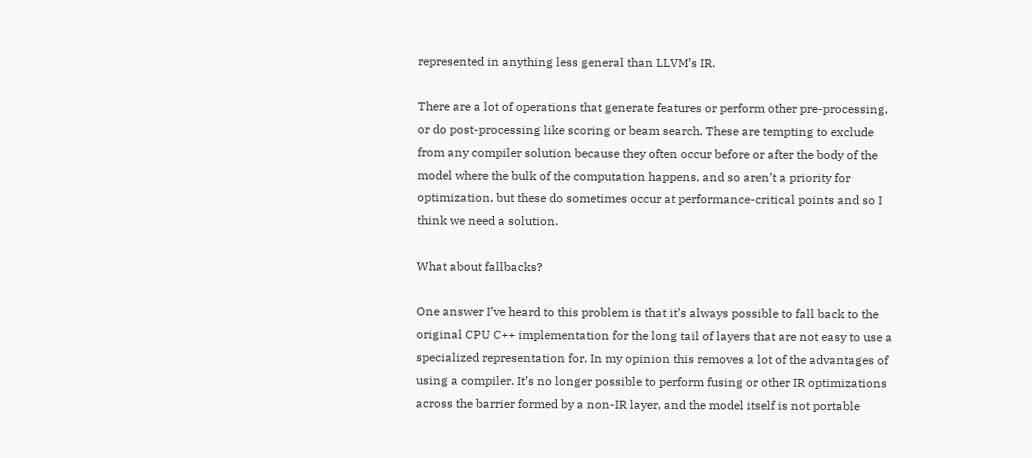represented in anything less general than LLVM’s IR.

There are a lot of operations that generate features or perform other pre-processing, or do post-processing like scoring or beam search. These are tempting to exclude from any compiler solution because they often occur before or after the body of the model where the bulk of the computation happens, and so aren’t a priority for optimization, but these do sometimes occur at performance-critical points and so I think we need a solution.

What about fallbacks?

One answer I’ve heard to this problem is that it’s always possible to fall back to the original CPU C++ implementation for the long tail of layers that are not easy to use a specialized representation for. In my opinion this removes a lot of the advantages of using a compiler. It’s no longer possible to perform fusing or other IR optimizations across the barrier formed by a non-IR layer, and the model itself is not portable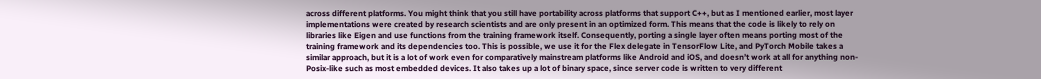across different platforms. You might think that you still have portability across platforms that support C++, but as I mentioned earlier, most layer implementations were created by research scientists and are only present in an optimized form. This means that the code is likely to rely on libraries like Eigen and use functions from the training framework itself. Consequently, porting a single layer often means porting most of the training framework and its dependencies too. This is possible, we use it for the Flex delegate in TensorFlow Lite, and PyTorch Mobile takes a similar approach, but it is a lot of work even for comparatively mainstream platforms like Android and iOS, and doesn’t work at all for anything non-Posix-like such as most embedded devices. It also takes up a lot of binary space, since server code is written to very different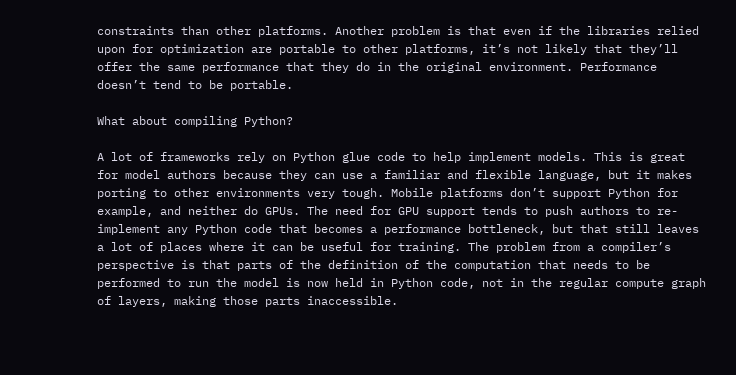constraints than other platforms. Another problem is that even if the libraries relied upon for optimization are portable to other platforms, it’s not likely that they’ll offer the same performance that they do in the original environment. Performance doesn’t tend to be portable.

What about compiling Python?

A lot of frameworks rely on Python glue code to help implement models. This is great for model authors because they can use a familiar and flexible language, but it makes porting to other environments very tough. Mobile platforms don’t support Python for example, and neither do GPUs. The need for GPU support tends to push authors to re-implement any Python code that becomes a performance bottleneck, but that still leaves a lot of places where it can be useful for training. The problem from a compiler’s perspective is that parts of the definition of the computation that needs to be performed to run the model is now held in Python code, not in the regular compute graph of layers, making those parts inaccessible.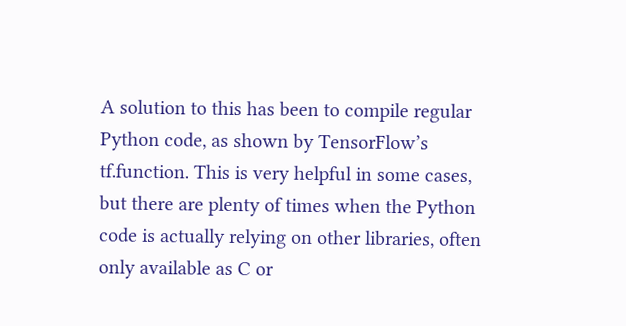A solution to this has been to compile regular Python code, as shown by TensorFlow’s tf.function. This is very helpful in some cases, but there are plenty of times when the Python code is actually relying on other libraries, often only available as C or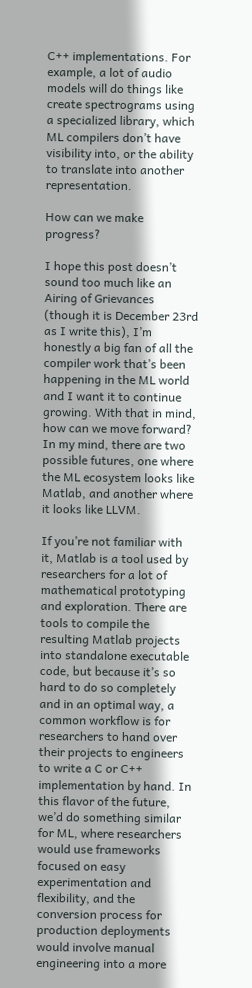C++ implementations. For example, a lot of audio models will do things like create spectrograms using a specialized library, which ML compilers don’t have visibility into, or the ability to translate into another representation.

How can we make progress?

I hope this post doesn’t sound too much like an Airing of Grievances (though it is December 23rd as I write this), I’m honestly a big fan of all the compiler work that’s been happening in the ML world and I want it to continue growing. With that in mind, how can we move forward? In my mind, there are two possible futures, one where the ML ecosystem looks like Matlab, and another where it looks like LLVM.

If you’re not familiar with it, Matlab is a tool used by researchers for a lot of mathematical prototyping and exploration. There are tools to compile the resulting Matlab projects into standalone executable code, but because it’s so hard to do so completely and in an optimal way, a common workflow is for researchers to hand over their projects to engineers to write a C or C++ implementation by hand. In this flavor of the future, we’d do something similar for ML, where researchers would use frameworks focused on easy experimentation and flexibility, and the conversion process for production deployments would involve manual engineering into a more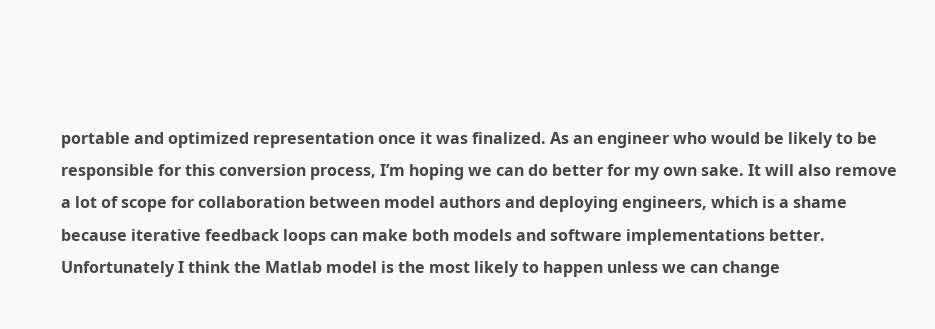portable and optimized representation once it was finalized. As an engineer who would be likely to be responsible for this conversion process, I’m hoping we can do better for my own sake. It will also remove a lot of scope for collaboration between model authors and deploying engineers, which is a shame because iterative feedback loops can make both models and software implementations better. Unfortunately I think the Matlab model is the most likely to happen unless we can change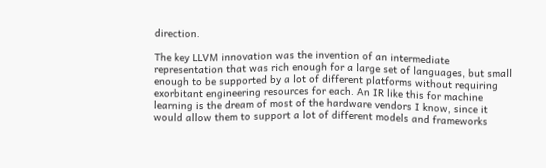direction.

The key LLVM innovation was the invention of an intermediate representation that was rich enough for a large set of languages, but small enough to be supported by a lot of different platforms without requiring exorbitant engineering resources for each. An IR like this for machine learning is the dream of most of the hardware vendors I know, since it would allow them to support a lot of different models and frameworks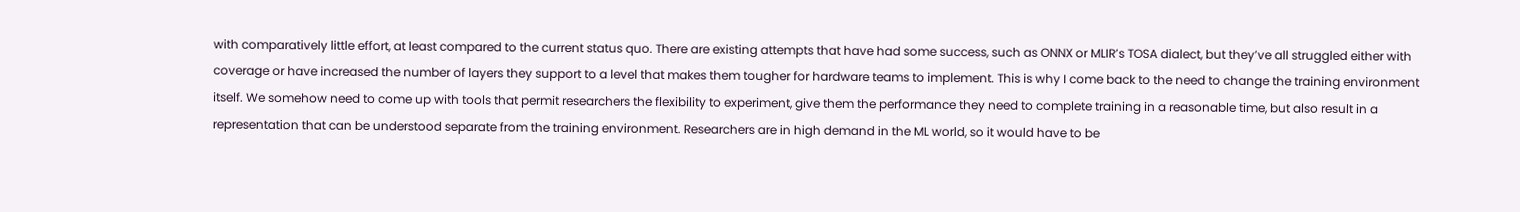with comparatively little effort, at least compared to the current status quo. There are existing attempts that have had some success, such as ONNX or MLIR’s TOSA dialect, but they’ve all struggled either with coverage or have increased the number of layers they support to a level that makes them tougher for hardware teams to implement. This is why I come back to the need to change the training environment itself. We somehow need to come up with tools that permit researchers the flexibility to experiment, give them the performance they need to complete training in a reasonable time, but also result in a representation that can be understood separate from the training environment. Researchers are in high demand in the ML world, so it would have to be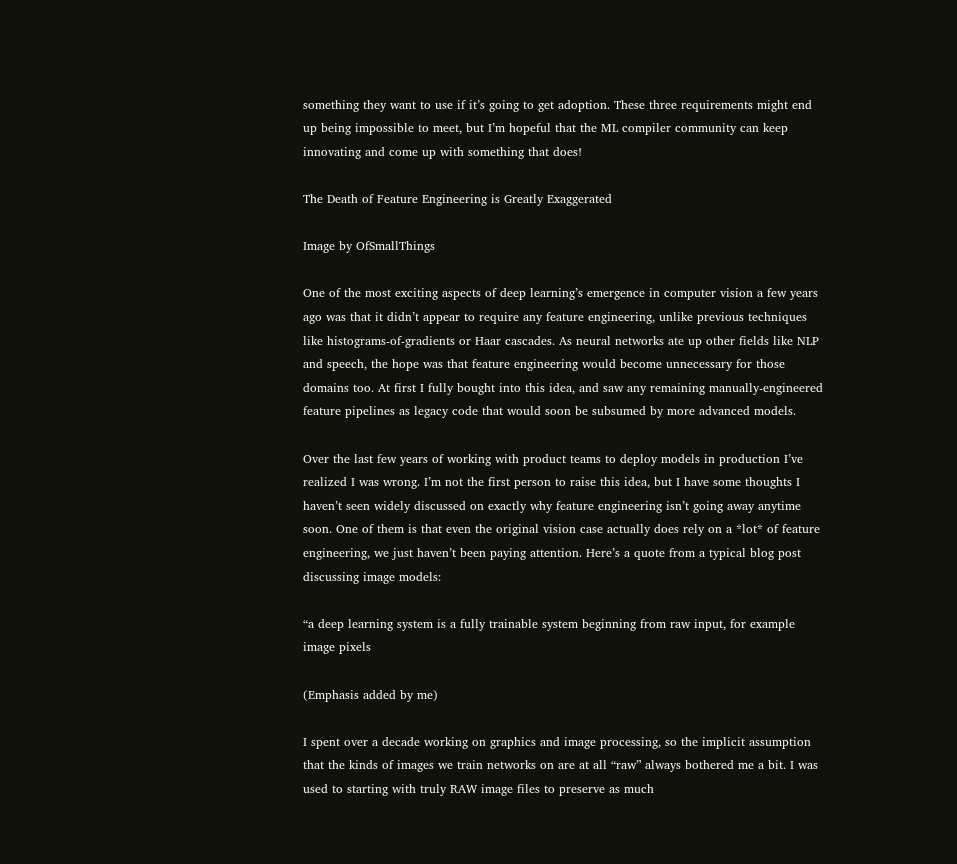something they want to use if it’s going to get adoption. These three requirements might end up being impossible to meet, but I’m hopeful that the ML compiler community can keep innovating and come up with something that does!

The Death of Feature Engineering is Greatly Exaggerated

Image by OfSmallThings

One of the most exciting aspects of deep learning’s emergence in computer vision a few years ago was that it didn’t appear to require any feature engineering, unlike previous techniques like histograms-of-gradients or Haar cascades. As neural networks ate up other fields like NLP and speech, the hope was that feature engineering would become unnecessary for those domains too. At first I fully bought into this idea, and saw any remaining manually-engineered feature pipelines as legacy code that would soon be subsumed by more advanced models.

Over the last few years of working with product teams to deploy models in production I’ve realized I was wrong. I’m not the first person to raise this idea, but I have some thoughts I haven’t seen widely discussed on exactly why feature engineering isn’t going away anytime soon. One of them is that even the original vision case actually does rely on a *lot* of feature engineering, we just haven’t been paying attention. Here’s a quote from a typical blog post discussing image models:

“a deep learning system is a fully trainable system beginning from raw input, for example image pixels

(Emphasis added by me)

I spent over a decade working on graphics and image processing, so the implicit assumption that the kinds of images we train networks on are at all “raw” always bothered me a bit. I was used to starting with truly RAW image files to preserve as much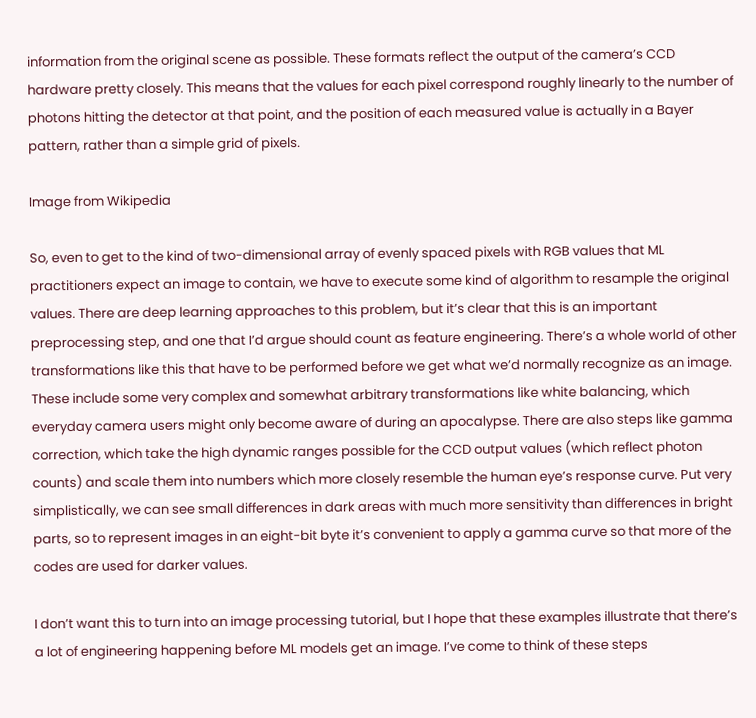information from the original scene as possible. These formats reflect the output of the camera’s CCD hardware pretty closely. This means that the values for each pixel correspond roughly linearly to the number of photons hitting the detector at that point, and the position of each measured value is actually in a Bayer pattern, rather than a simple grid of pixels.

Image from Wikipedia

So, even to get to the kind of two-dimensional array of evenly spaced pixels with RGB values that ML practitioners expect an image to contain, we have to execute some kind of algorithm to resample the original values. There are deep learning approaches to this problem, but it’s clear that this is an important preprocessing step, and one that I’d argue should count as feature engineering. There’s a whole world of other transformations like this that have to be performed before we get what we’d normally recognize as an image. These include some very complex and somewhat arbitrary transformations like white balancing, which everyday camera users might only become aware of during an apocalypse. There are also steps like gamma correction, which take the high dynamic ranges possible for the CCD output values (which reflect photon counts) and scale them into numbers which more closely resemble the human eye’s response curve. Put very simplistically, we can see small differences in dark areas with much more sensitivity than differences in bright parts, so to represent images in an eight-bit byte it’s convenient to apply a gamma curve so that more of the codes are used for darker values.

I don’t want this to turn into an image processing tutorial, but I hope that these examples illustrate that there’s a lot of engineering happening before ML models get an image. I’ve come to think of these steps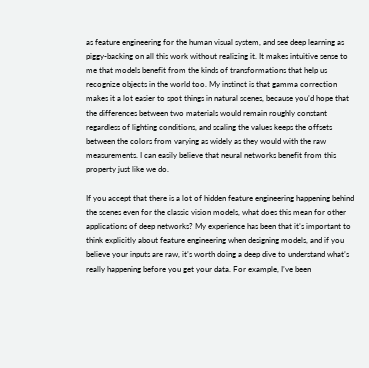as feature engineering for the human visual system, and see deep learning as piggy-backing on all this work without realizing it. It makes intuitive sense to me that models benefit from the kinds of transformations that help us recognize objects in the world too. My instinct is that gamma correction makes it a lot easier to spot things in natural scenes, because you’d hope that the differences between two materials would remain roughly constant regardless of lighting conditions, and scaling the values keeps the offsets between the colors from varying as widely as they would with the raw measurements. I can easily believe that neural networks benefit from this property just like we do.

If you accept that there is a lot of hidden feature engineering happening behind the scenes even for the classic vision models, what does this mean for other applications of deep networks? My experience has been that it’s important to think explicitly about feature engineering when designing models, and if you believe your inputs are raw, it’s worth doing a deep dive to understand what’s really happening before you get your data. For example, I’ve been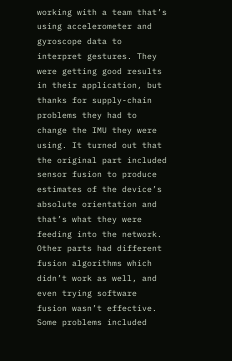working with a team that’s using accelerometer and gyroscope data to interpret gestures. They were getting good results in their application, but thanks for supply-chain problems they had to change the IMU they were using. It turned out that the original part included sensor fusion to produce estimates of the device’s absolute orientation and that’s what they were feeding into the network. Other parts had different fusion algorithms which didn’t work as well, and even trying software fusion wasn’t effective. Some problems included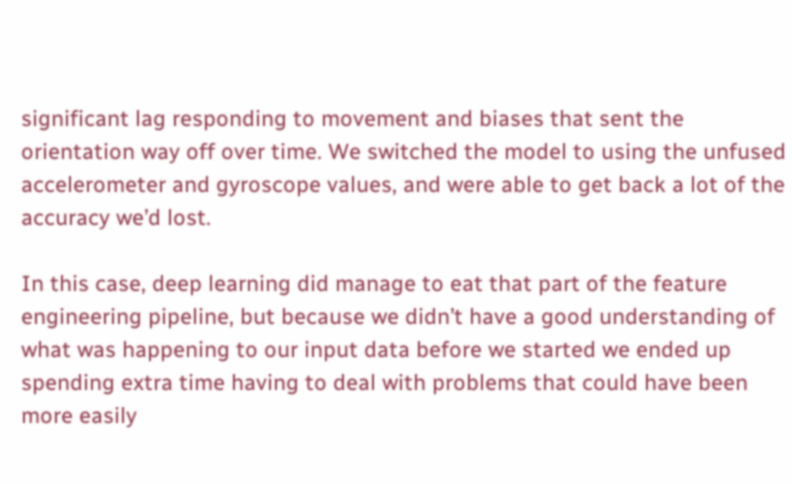significant lag responding to movement and biases that sent the orientation way off over time. We switched the model to using the unfused accelerometer and gyroscope values, and were able to get back a lot of the accuracy we’d lost.

In this case, deep learning did manage to eat that part of the feature engineering pipeline, but because we didn’t have a good understanding of what was happening to our input data before we started we ended up spending extra time having to deal with problems that could have been more easily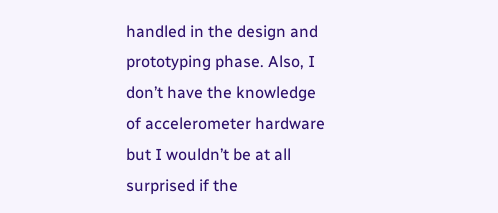handled in the design and prototyping phase. Also, I don’t have the knowledge of accelerometer hardware but I wouldn’t be at all surprised if the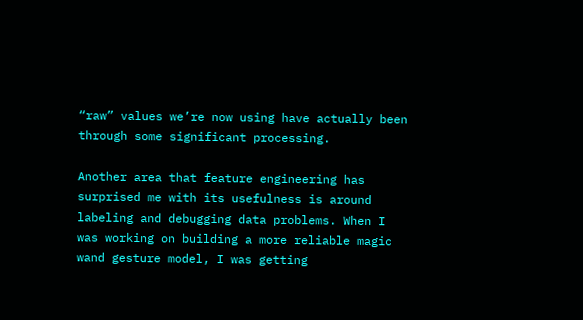“raw” values we’re now using have actually been through some significant processing.

Another area that feature engineering has surprised me with its usefulness is around labeling and debugging data problems. When I was working on building a more reliable magic wand gesture model, I was getting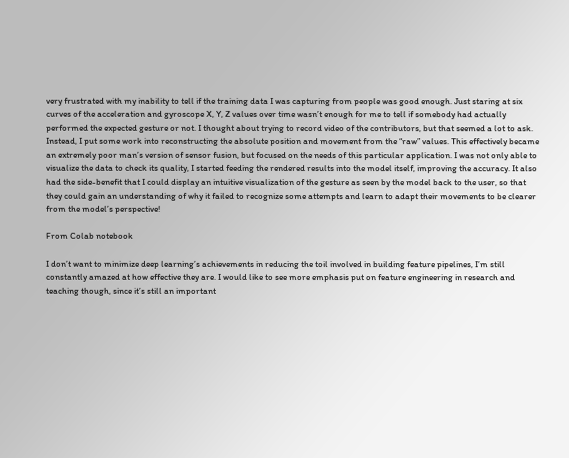very frustrated with my inability to tell if the training data I was capturing from people was good enough. Just staring at six curves of the acceleration and gyroscope X, Y, Z values over time wasn’t enough for me to tell if somebody had actually performed the expected gesture or not. I thought about trying to record video of the contributors, but that seemed a lot to ask. Instead, I put some work into reconstructing the absolute position and movement from the “raw” values. This effectively became an extremely poor man’s version of sensor fusion, but focused on the needs of this particular application. I was not only able to visualize the data to check its quality, I started feeding the rendered results into the model itself, improving the accuracy. It also had the side-benefit that I could display an intuitive visualization of the gesture as seen by the model back to the user, so that they could gain an understanding of why it failed to recognize some attempts and learn to adapt their movements to be clearer from the model’s perspective!

From Colab notebook

I don’t want to minimize deep learning’s achievements in reducing the toil involved in building feature pipelines, I’m still constantly amazed at how effective they are. I would like to see more emphasis put on feature engineering in research and teaching though, since it’s still an important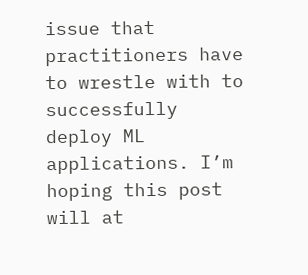issue that practitioners have to wrestle with to successfully deploy ML applications. I’m hoping this post will at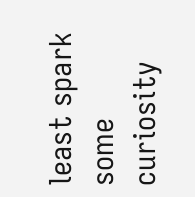least spark some curiosity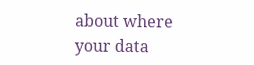about where your data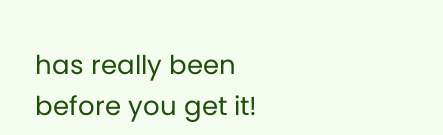has really been before you get it!